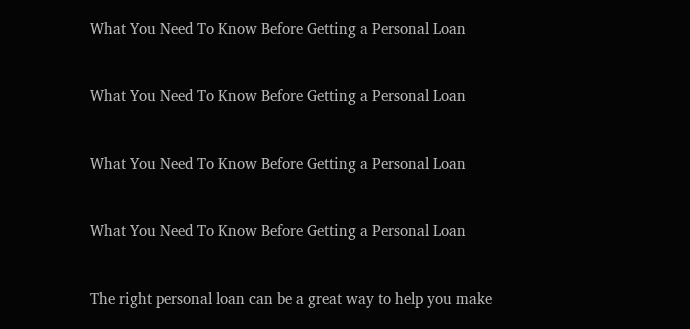What You Need To Know Before Getting a Personal Loan


What You Need To Know Before Getting a Personal Loan


What You Need To Know Before Getting a Personal Loan


What You Need To Know Before Getting a Personal Loan


The right personal loan can be a great way to help you make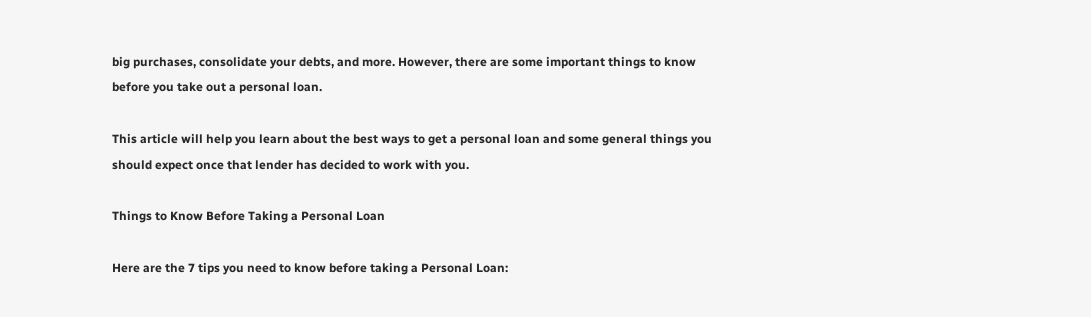big purchases, consolidate your debts, and more. However, there are some important things to know before you take out a personal loan.

This article will help you learn about the best ways to get a personal loan and some general things you should expect once that lender has decided to work with you.

Things to Know Before Taking a Personal Loan

Here are the 7 tips you need to know before taking a Personal Loan: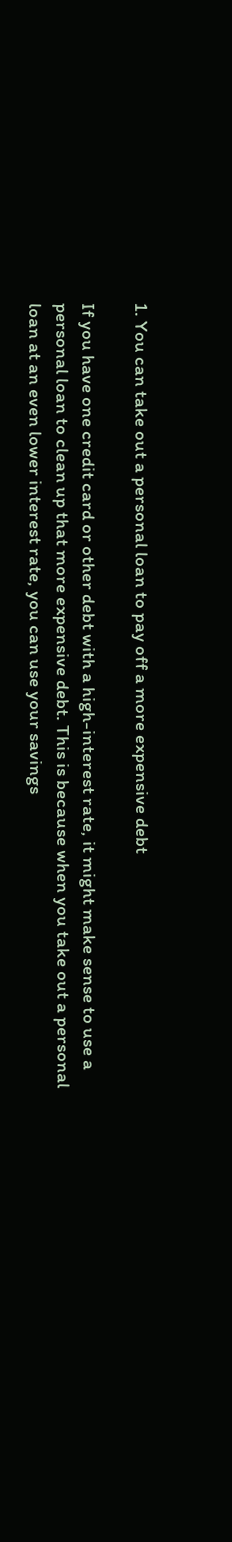1. You can take out a personal loan to pay off a more expensive debt

If you have one credit card or other debt with a high-interest rate, it might make sense to use a personal loan to clean up that more expensive debt. This is because when you take out a personal loan at an even lower interest rate, you can use your savings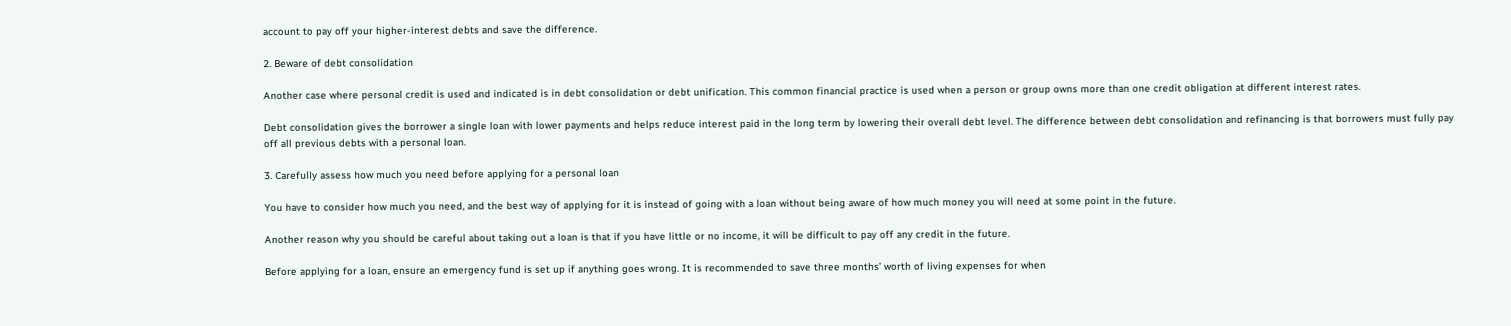account to pay off your higher-interest debts and save the difference.

2. Beware of debt consolidation

Another case where personal credit is used and indicated is in debt consolidation or debt unification. This common financial practice is used when a person or group owns more than one credit obligation at different interest rates.

Debt consolidation gives the borrower a single loan with lower payments and helps reduce interest paid in the long term by lowering their overall debt level. The difference between debt consolidation and refinancing is that borrowers must fully pay off all previous debts with a personal loan.

3. Carefully assess how much you need before applying for a personal loan

You have to consider how much you need, and the best way of applying for it is instead of going with a loan without being aware of how much money you will need at some point in the future.

Another reason why you should be careful about taking out a loan is that if you have little or no income, it will be difficult to pay off any credit in the future.

Before applying for a loan, ensure an emergency fund is set up if anything goes wrong. It is recommended to save three months’ worth of living expenses for when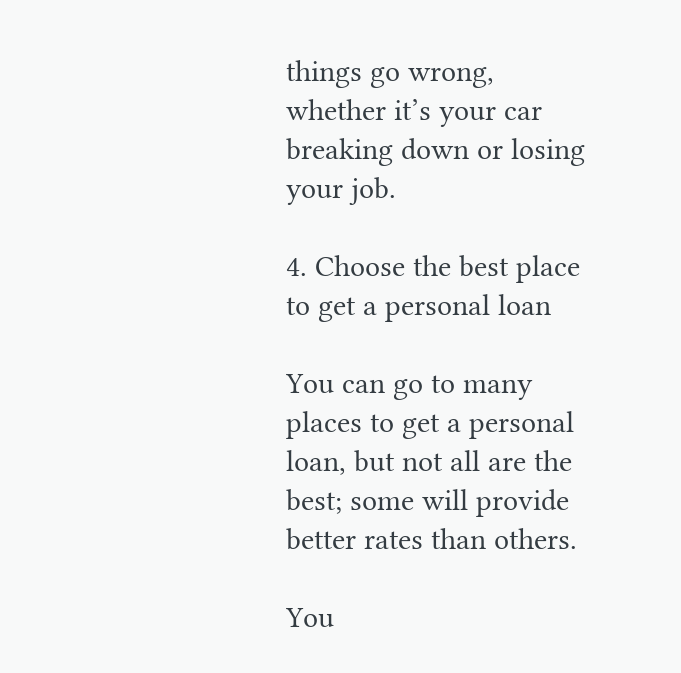things go wrong, whether it’s your car breaking down or losing your job.

4. Choose the best place to get a personal loan

You can go to many places to get a personal loan, but not all are the best; some will provide better rates than others.

You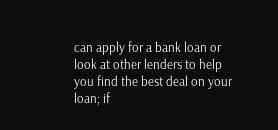can apply for a bank loan or look at other lenders to help you find the best deal on your loan; if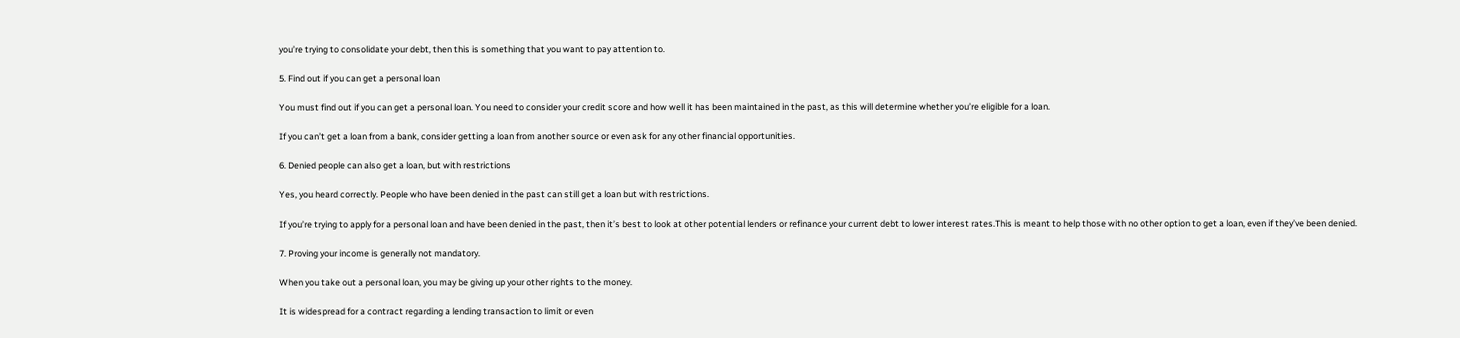you’re trying to consolidate your debt, then this is something that you want to pay attention to.

5. Find out if you can get a personal loan

You must find out if you can get a personal loan. You need to consider your credit score and how well it has been maintained in the past, as this will determine whether you’re eligible for a loan.

If you can’t get a loan from a bank, consider getting a loan from another source or even ask for any other financial opportunities.

6. Denied people can also get a loan, but with restrictions

Yes, you heard correctly. People who have been denied in the past can still get a loan but with restrictions.

If you’re trying to apply for a personal loan and have been denied in the past, then it’s best to look at other potential lenders or refinance your current debt to lower interest rates.This is meant to help those with no other option to get a loan, even if they’ve been denied.

7. Proving your income is generally not mandatory.

When you take out a personal loan, you may be giving up your other rights to the money.

It is widespread for a contract regarding a lending transaction to limit or even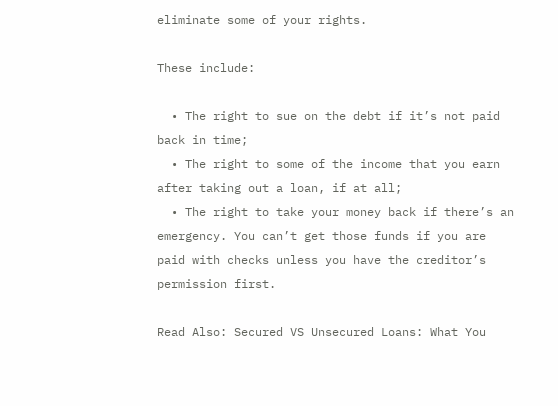eliminate some of your rights.

These include:

  • The right to sue on the debt if it’s not paid back in time;
  • The right to some of the income that you earn after taking out a loan, if at all;
  • The right to take your money back if there’s an emergency. You can’t get those funds if you are paid with checks unless you have the creditor’s permission first.

Read Also: Secured VS Unsecured Loans: What You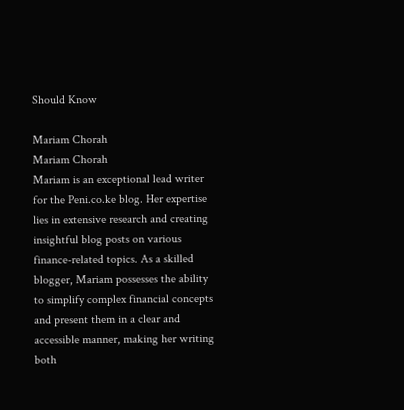Should Know

Mariam Chorah
Mariam Chorah
Mariam is an exceptional lead writer for the Peni.co.ke blog. Her expertise lies in extensive research and creating insightful blog posts on various finance-related topics. As a skilled blogger, Mariam possesses the ability to simplify complex financial concepts and present them in a clear and accessible manner, making her writing both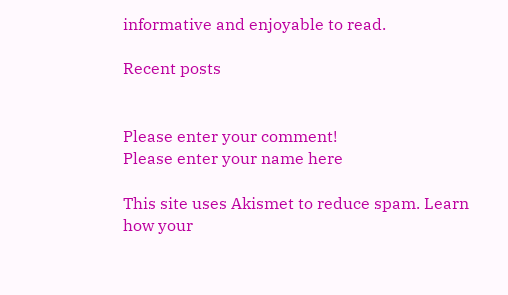informative and enjoyable to read.

Recent posts


Please enter your comment!
Please enter your name here

This site uses Akismet to reduce spam. Learn how your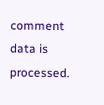comment data is processed.